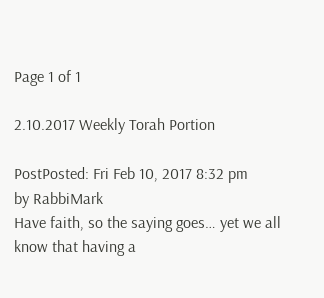Page 1 of 1

2.10.2017 Weekly Torah Portion

PostPosted: Fri Feb 10, 2017 8:32 pm
by RabbiMark
Have faith, so the saying goes… yet we all know that having a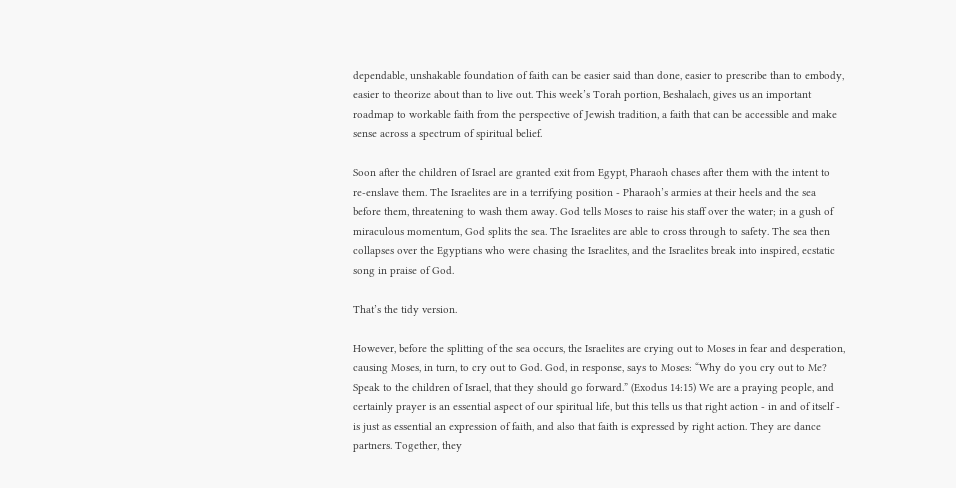dependable, unshakable foundation of faith can be easier said than done, easier to prescribe than to embody, easier to theorize about than to live out. This week’s Torah portion, Beshalach, gives us an important roadmap to workable faith from the perspective of Jewish tradition, a faith that can be accessible and make sense across a spectrum of spiritual belief.

Soon after the children of Israel are granted exit from Egypt, Pharaoh chases after them with the intent to re-enslave them. The Israelites are in a terrifying position - Pharaoh’s armies at their heels and the sea before them, threatening to wash them away. God tells Moses to raise his staff over the water; in a gush of miraculous momentum, God splits the sea. The Israelites are able to cross through to safety. The sea then collapses over the Egyptians who were chasing the Israelites, and the Israelites break into inspired, ecstatic song in praise of God.

That’s the tidy version.

However, before the splitting of the sea occurs, the Israelites are crying out to Moses in fear and desperation, causing Moses, in turn, to cry out to God. God, in response, says to Moses: “Why do you cry out to Me? Speak to the children of Israel, that they should go forward.” (Exodus 14:15) We are a praying people, and certainly prayer is an essential aspect of our spiritual life, but this tells us that right action - in and of itself - is just as essential an expression of faith, and also that faith is expressed by right action. They are dance partners. Together, they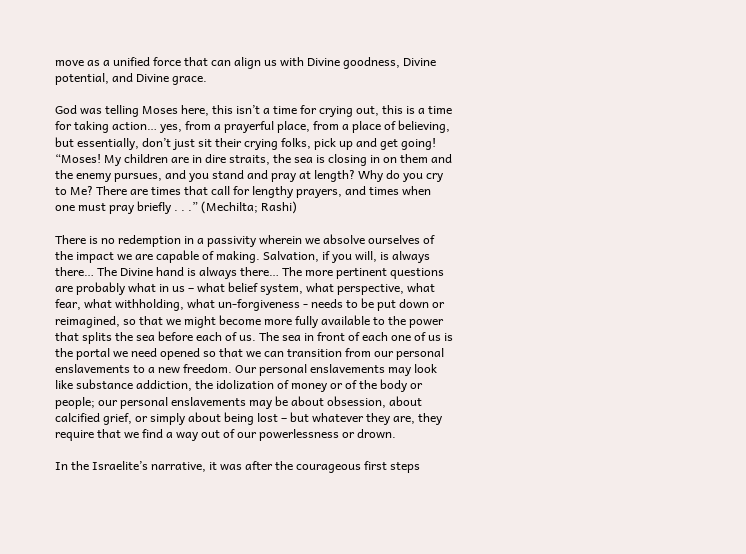move as a unified force that can align us with Divine goodness, Divine potential, and Divine grace.

God was telling Moses here, this isn’t a time for crying out, this is a time for taking action… yes, from a prayerful place, from a place of believing, but essentially, don’t just sit their crying folks, pick up and get going! “Moses! My children are in dire straits, the sea is closing in on them and the enemy pursues, and you stand and pray at length? Why do you cry to Me? There are times that call for lengthy prayers, and times when one must pray briefly . . .” (Mechilta; Rashi)

There is no redemption in a passivity wherein we absolve ourselves of the impact we are capable of making. Salvation, if you will, is always there… The Divine hand is always there… The more pertinent questions are probably what in us – what belief system, what perspective, what fear, what withholding, what un-forgiveness - needs to be put down or reimagined, so that we might become more fully available to the power that splits the sea before each of us. The sea in front of each one of us is the portal we need opened so that we can transition from our personal enslavements to a new freedom. Our personal enslavements may look like substance addiction, the idolization of money or of the body or people; our personal enslavements may be about obsession, about calcified grief, or simply about being lost – but whatever they are, they require that we find a way out of our powerlessness or drown.

In the Israelite’s narrative, it was after the courageous first steps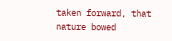taken forward, that nature bowed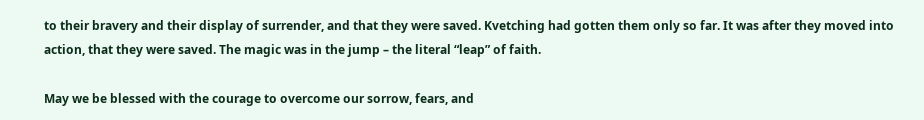to their bravery and their display of surrender, and that they were saved. Kvetching had gotten them only so far. It was after they moved into action, that they were saved. The magic was in the jump – the literal “leap” of faith.

May we be blessed with the courage to overcome our sorrow, fears, and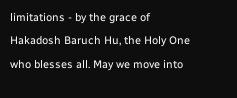limitations - by the grace of Hakadosh Baruch Hu, the Holy One who blesses all. May we move into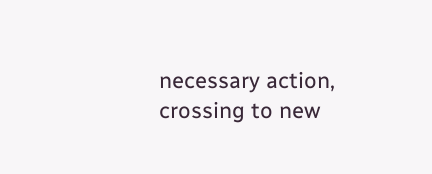necessary action, crossing to new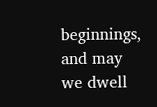beginnings, and may we dwell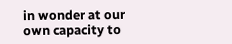in wonder at our own capacity to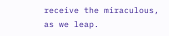receive the miraculous, as we leap.